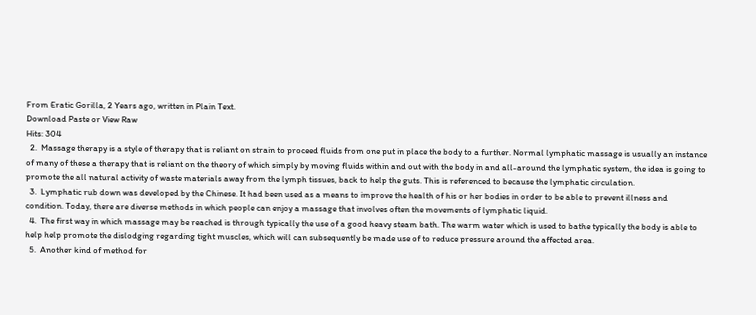From Eratic Gorilla, 2 Years ago, written in Plain Text.
Download Paste or View Raw
Hits: 304
  2.  Massage therapy is a style of therapy that is reliant on strain to proceed fluids from one put in place the body to a further. Normal lymphatic massage is usually an instance of many of these a therapy that is reliant on the theory of which simply by moving fluids within and out with the body in and all-around the lymphatic system, the idea is going to promote the all natural activity of waste materials away from the lymph tissues, back to help the guts. This is referenced to because the lymphatic circulation.
  3.  Lymphatic rub down was developed by the Chinese. It had been used as a means to improve the health of his or her bodies in order to be able to prevent illness and condition. Today, there are diverse methods in which people can enjoy a massage that involves often the movements of lymphatic liquid.
  4.  The first way in which massage may be reached is through typically the use of a good heavy steam bath. The warm water which is used to bathe typically the body is able to help help promote the dislodging regarding tight muscles, which will can subsequently be made use of to reduce pressure around the affected area.
  5.  Another kind of method for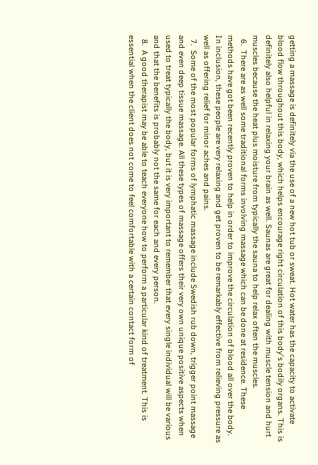getting a massage is definitely via the use of a new hot tub or sweat. Hot water has the capacity to activate blood flow throughout this body, which helps encourage right circulation of this body's bodily organs. This is definitely also helpful in relaxing your brain as well. Saunas are great for dealing with muscle tension and hurt muscles because the heat plus moisture from typically the sauna to help relax often the muscles.
  6.  There are as well some traditional forms involving massage which can be done at residence. These methods have got been recently proven to help in order to improve the circulation of blood all over the body. In inclusion, these people are very relaxing and get proven to be remarkably effective from relieving pressure as well as offering relief for minor aches and pains.
  7.  Some of the most popular forms of lymphatic massage include Swedish rub down, trigger point massage and even deep tissue massage. All these types of massage offers their very own unique positive aspects when used to treat typically the body, but it is very important to remember that every single individual will be various and that the benefits is probably not the same for each and every person.
  8.  A good therapist may be able to teach everyone how to perform a particular kind of treatment. This is essential when the client does not come to feel comfortable with a certain contact form of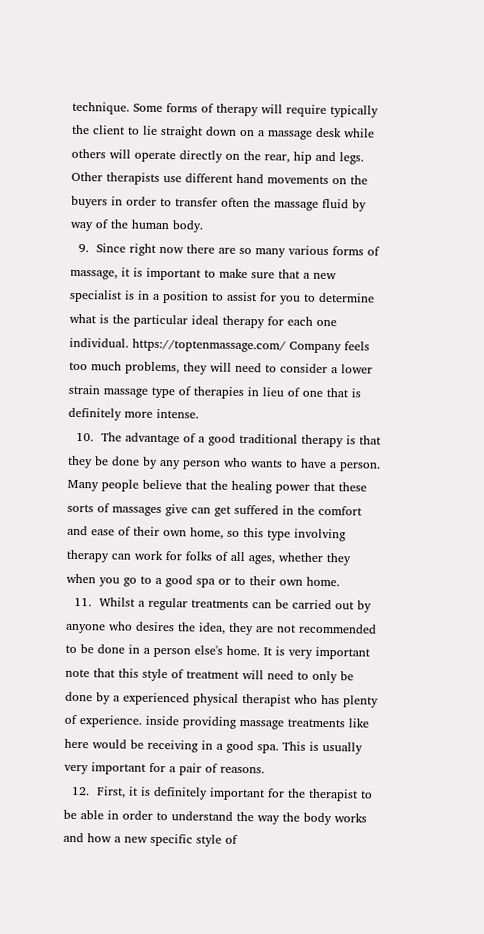technique. Some forms of therapy will require typically the client to lie straight down on a massage desk while others will operate directly on the rear, hip and legs. Other therapists use different hand movements on the buyers in order to transfer often the massage fluid by way of the human body.
  9.  Since right now there are so many various forms of massage, it is important to make sure that a new specialist is in a position to assist for you to determine what is the particular ideal therapy for each one individual. https://toptenmassage.com/ Company feels too much problems, they will need to consider a lower strain massage type of therapies in lieu of one that is definitely more intense.
  10.  The advantage of a good traditional therapy is that they be done by any person who wants to have a person. Many people believe that the healing power that these sorts of massages give can get suffered in the comfort and ease of their own home, so this type involving therapy can work for folks of all ages, whether they when you go to a good spa or to their own home.
  11.  Whilst a regular treatments can be carried out by anyone who desires the idea, they are not recommended to be done in a person else's home. It is very important note that this style of treatment will need to only be done by a experienced physical therapist who has plenty of experience. inside providing massage treatments like here would be receiving in a good spa. This is usually very important for a pair of reasons.
  12.  First, it is definitely important for the therapist to be able in order to understand the way the body works and how a new specific style of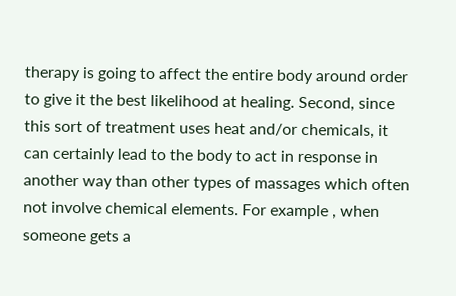therapy is going to affect the entire body around order to give it the best likelihood at healing. Second, since this sort of treatment uses heat and/or chemicals, it can certainly lead to the body to act in response in another way than other types of massages which often not involve chemical elements. For example , when someone gets a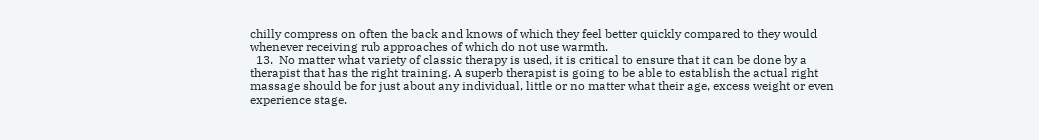chilly compress on often the back and knows of which they feel better quickly compared to they would whenever receiving rub approaches of which do not use warmth.
  13.  No matter what variety of classic therapy is used, it is critical to ensure that it can be done by a therapist that has the right training. A superb therapist is going to be able to establish the actual right massage should be for just about any individual, little or no matter what their age, excess weight or even experience stage.